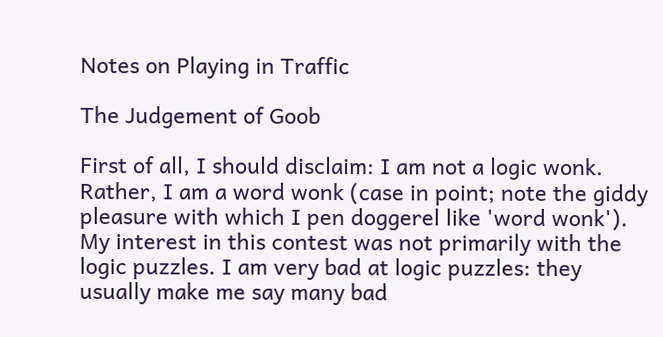Notes on Playing in Traffic

The Judgement of Goob

First of all, I should disclaim: I am not a logic wonk. Rather, I am a word wonk (case in point; note the giddy pleasure with which I pen doggerel like 'word wonk'). My interest in this contest was not primarily with the logic puzzles. I am very bad at logic puzzles: they usually make me say many bad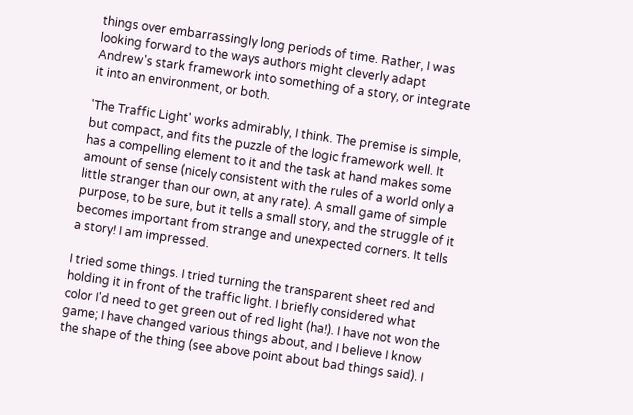things over embarrassingly long periods of time. Rather, I was looking forward to the ways authors might cleverly adapt Andrew's stark framework into something of a story, or integrate it into an environment, or both.

'The Traffic Light' works admirably, I think. The premise is simple, but compact, and fits the puzzle of the logic framework well. It has a compelling element to it and the task at hand makes some amount of sense (nicely consistent with the rules of a world only a little stranger than our own, at any rate). A small game of simple purpose, to be sure, but it tells a small story, and the struggle of it becomes important from strange and unexpected corners. It tells a story! I am impressed.

I tried some things. I tried turning the transparent sheet red and holding it in front of the traffic light. I briefly considered what color I'd need to get green out of red light (ha!). I have not won the game; I have changed various things about, and I believe I know the shape of the thing (see above point about bad things said). I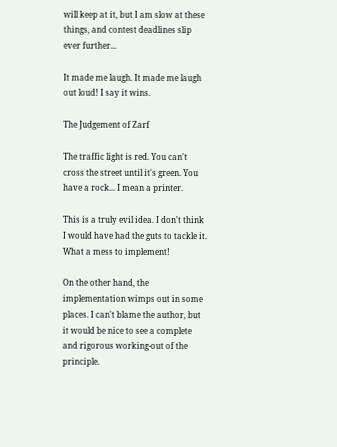will keep at it, but I am slow at these things, and contest deadlines slip ever further...

It made me laugh. It made me laugh out loud! I say it wins.

The Judgement of Zarf

The traffic light is red. You can't cross the street until it's green. You have a rock... I mean a printer.

This is a truly evil idea. I don't think I would have had the guts to tackle it. What a mess to implement!

On the other hand, the implementation wimps out in some places. I can't blame the author, but it would be nice to see a complete and rigorous working-out of the principle.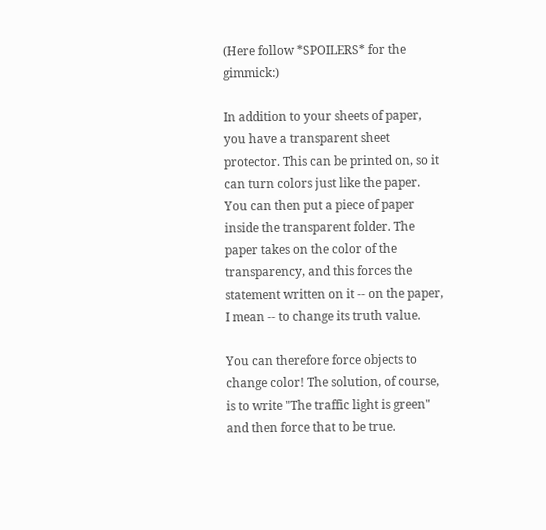(Here follow *SPOILERS* for the gimmick:)

In addition to your sheets of paper, you have a transparent sheet protector. This can be printed on, so it can turn colors just like the paper. You can then put a piece of paper inside the transparent folder. The paper takes on the color of the transparency, and this forces the statement written on it -- on the paper, I mean -- to change its truth value.

You can therefore force objects to change color! The solution, of course, is to write "The traffic light is green" and then force that to be true.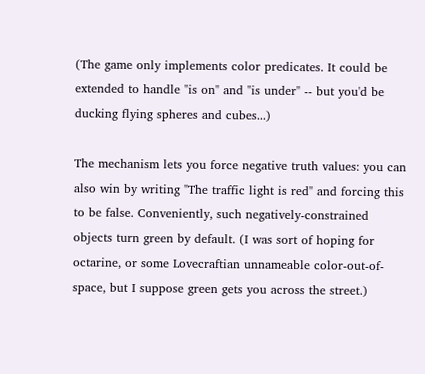(The game only implements color predicates. It could be extended to handle "is on" and "is under" -- but you'd be ducking flying spheres and cubes...)

The mechanism lets you force negative truth values: you can also win by writing "The traffic light is red" and forcing this to be false. Conveniently, such negatively-constrained objects turn green by default. (I was sort of hoping for octarine, or some Lovecraftian unnameable color-out-of-space, but I suppose green gets you across the street.)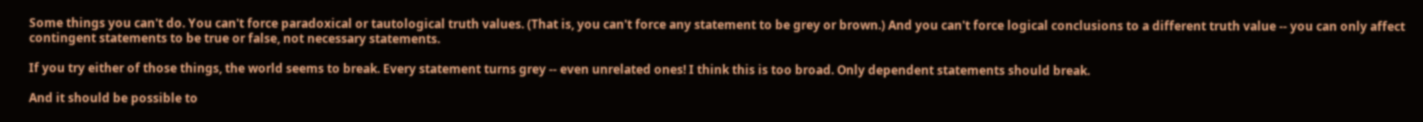Some things you can't do. You can't force paradoxical or tautological truth values. (That is, you can't force any statement to be grey or brown.) And you can't force logical conclusions to a different truth value -- you can only affect contingent statements to be true or false, not necessary statements.

If you try either of those things, the world seems to break. Every statement turns grey -- even unrelated ones! I think this is too broad. Only dependent statements should break.

And it should be possible to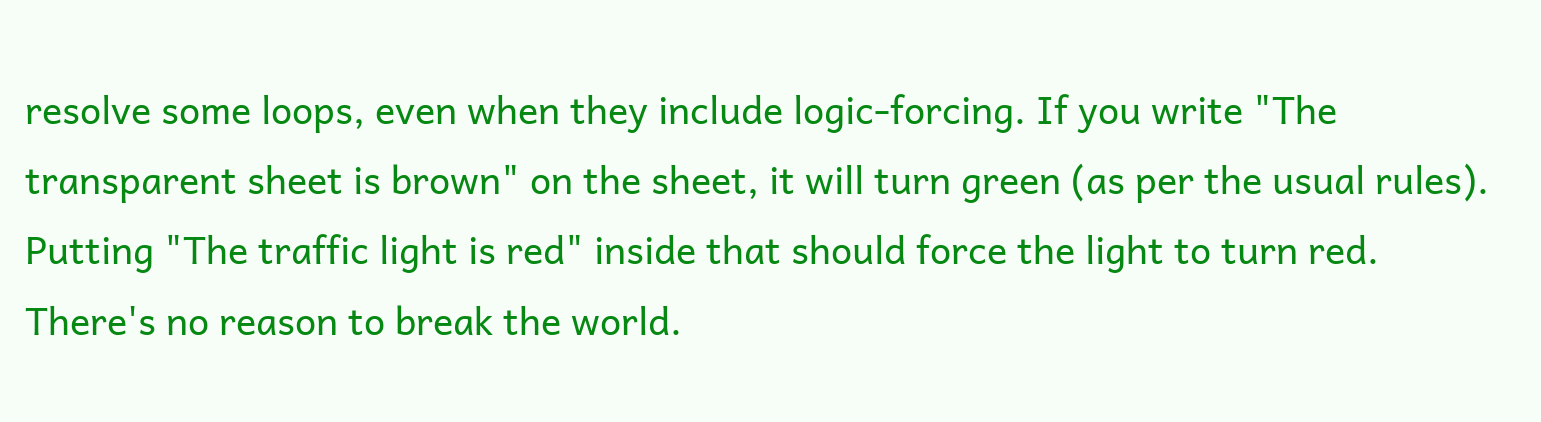resolve some loops, even when they include logic-forcing. If you write "The transparent sheet is brown" on the sheet, it will turn green (as per the usual rules). Putting "The traffic light is red" inside that should force the light to turn red. There's no reason to break the world.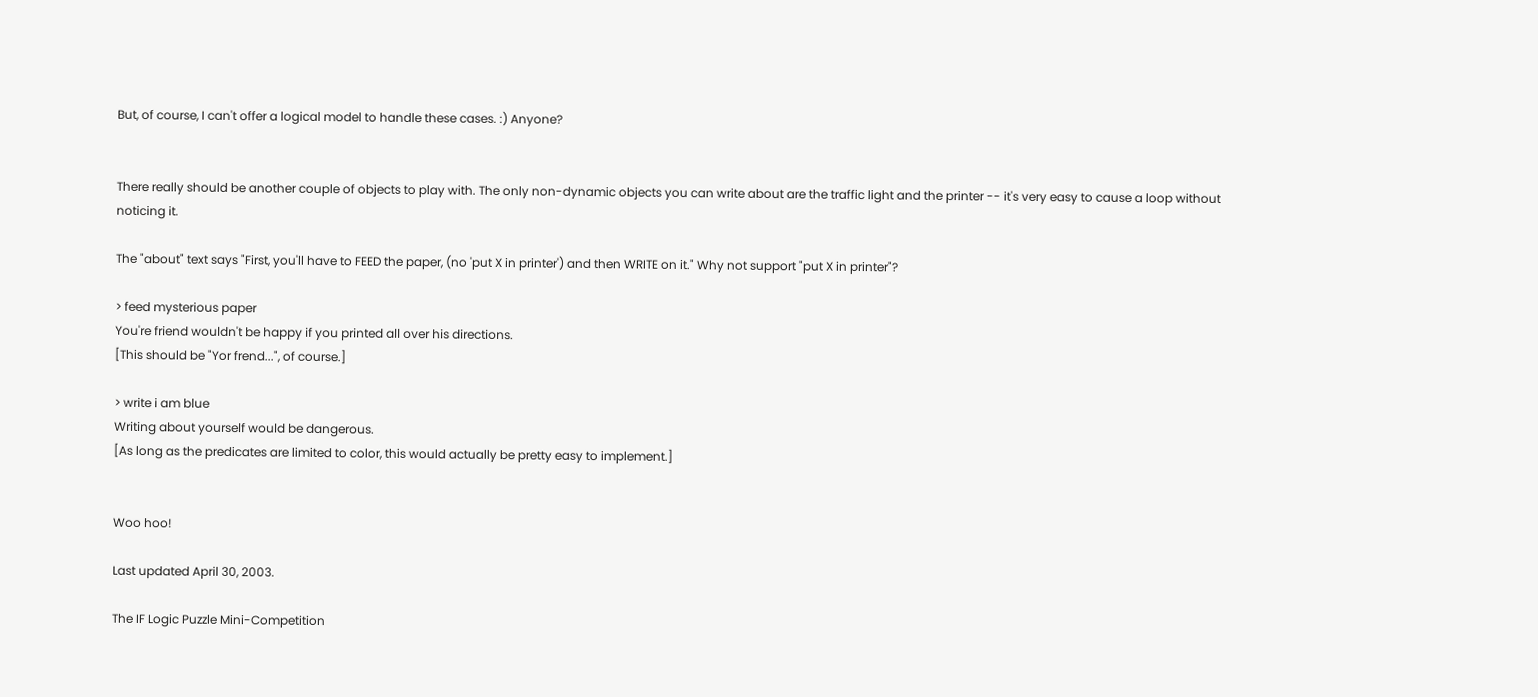But, of course, I can't offer a logical model to handle these cases. :) Anyone?


There really should be another couple of objects to play with. The only non-dynamic objects you can write about are the traffic light and the printer -- it's very easy to cause a loop without noticing it.

The "about" text says "First, you'll have to FEED the paper, (no 'put X in printer') and then WRITE on it." Why not support "put X in printer"?

> feed mysterious paper
You're friend wouldn't be happy if you printed all over his directions.
[This should be "Yor frend...", of course.]

> write i am blue
Writing about yourself would be dangerous.
[As long as the predicates are limited to color, this would actually be pretty easy to implement.]


Woo hoo!

Last updated April 30, 2003.

The IF Logic Puzzle Mini-Competition